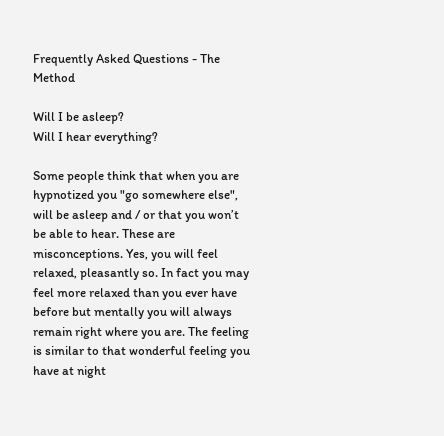Frequently Asked Questions - The Method

Will I be asleep?
Will I hear everything?

Some people think that when you are hypnotized you "go somewhere else", will be asleep and / or that you won’t be able to hear. These are misconceptions. Yes, you will feel relaxed, pleasantly so. In fact you may feel more relaxed than you ever have before but mentally you will always remain right where you are. The feeling is similar to that wonderful feeling you have at night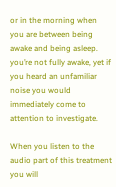or in the morning when you are between being awake and being asleep. you’re not fully awake, yet if you heard an unfamiliar noise you would immediately come to attention to investigate.

When you listen to the audio part of this treatment you will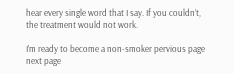hear every single word that I say. If you couldn’t, the treatment would not work.

I’m ready to become a non-smoker pervious page next page